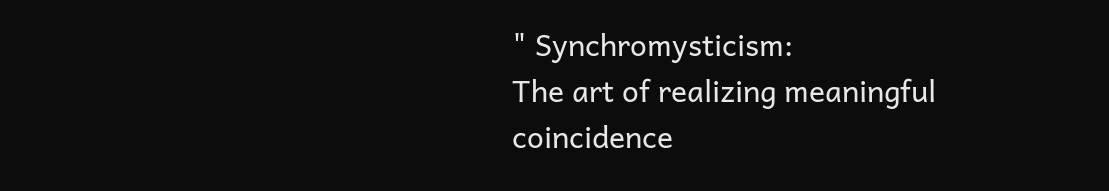" Synchromysticism:
The art of realizing meaningful coincidence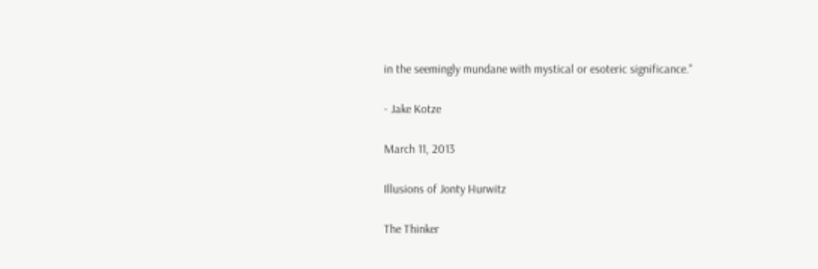in the seemingly mundane with mystical or esoteric significance."

- Jake Kotze

March 11, 2013

Illusions of Jonty Hurwitz

The Thinker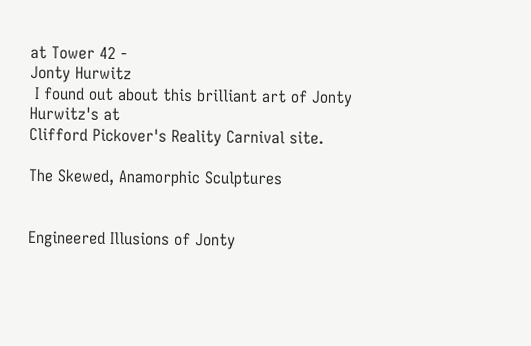at Tower 42 -
Jonty Hurwitz
 I found out about this brilliant art of Jonty Hurwitz's at
Clifford Pickover's Reality Carnival site.

The Skewed, Anamorphic Sculptures


Engineered Illusions of Jonty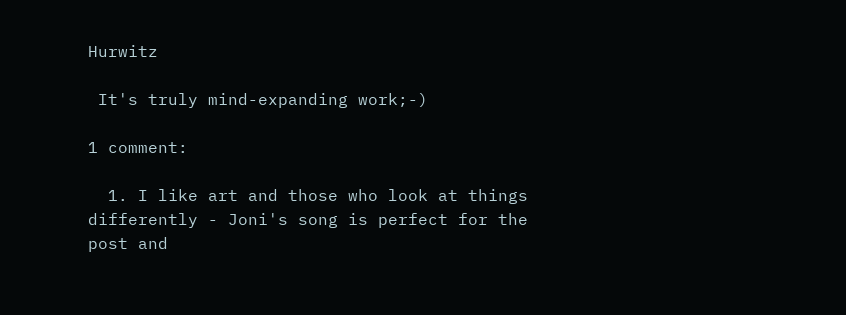Hurwitz

 It's truly mind-expanding work;-)

1 comment:

  1. I like art and those who look at things differently - Joni's song is perfect for the post and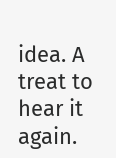idea. A treat to hear it again.